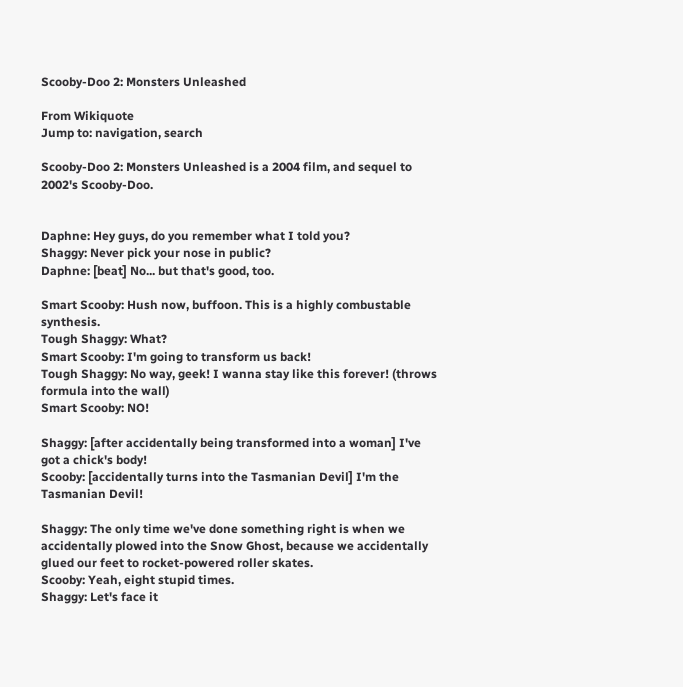Scooby-Doo 2: Monsters Unleashed

From Wikiquote
Jump to: navigation, search

Scooby-Doo 2: Monsters Unleashed is a 2004 film, and sequel to 2002's Scooby-Doo.


Daphne: Hey guys, do you remember what I told you?
Shaggy: Never pick your nose in public?
Daphne: [beat] No... but that's good, too.

Smart Scooby: Hush now, buffoon. This is a highly combustable synthesis.
Tough Shaggy: What?
Smart Scooby: I'm going to transform us back!
Tough Shaggy: No way, geek! I wanna stay like this forever! (throws formula into the wall)
Smart Scooby: NO!

Shaggy: [after accidentally being transformed into a woman] I've got a chick's body!
Scooby: [accidentally turns into the Tasmanian Devil] I'm the Tasmanian Devil!

Shaggy: The only time we've done something right is when we accidentally plowed into the Snow Ghost, because we accidentally glued our feet to rocket-powered roller skates.
Scooby: Yeah, eight stupid times.
Shaggy: Let's face it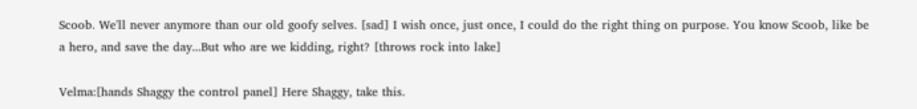Scoob. We'll never anymore than our old goofy selves. [sad] I wish once, just once, I could do the right thing on purpose. You know Scoob, like be a hero, and save the day...But who are we kidding, right? [throws rock into lake]

Velma:[hands Shaggy the control panel] Here Shaggy, take this.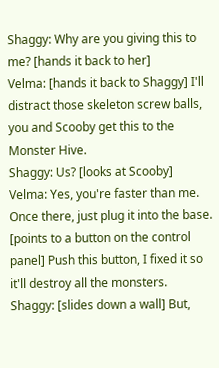Shaggy: Why are you giving this to me? [hands it back to her]
Velma: [hands it back to Shaggy] I'll distract those skeleton screw balls, you and Scooby get this to the Monster Hive.
Shaggy: Us? [looks at Scooby]
Velma: Yes, you're faster than me. Once there, just plug it into the base. [points to a button on the control panel] Push this button, I fixed it so it'll destroy all the monsters.
Shaggy: [slides down a wall] But,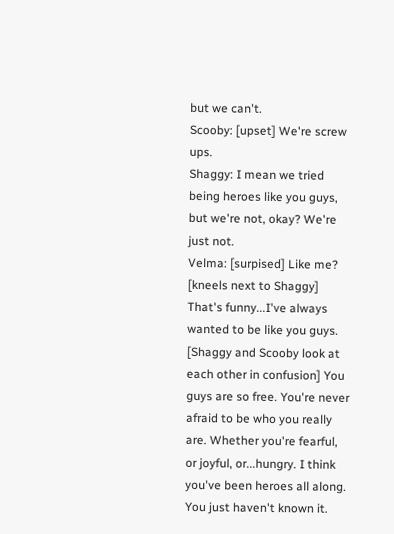but we can't.
Scooby: [upset] We're screw ups.
Shaggy: I mean we tried being heroes like you guys, but we're not, okay? We're just not.
Velma: [surpised] Like me? [kneels next to Shaggy] That's funny...I've always wanted to be like you guys. [Shaggy and Scooby look at each other in confusion] You guys are so free. You're never afraid to be who you really are. Whether you're fearful, or joyful, or...hungry. I think you've been heroes all along. You just haven't known it.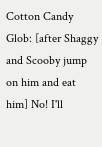Cotton Candy Glob: [after Shaggy and Scooby jump on him and eat him] No! I'll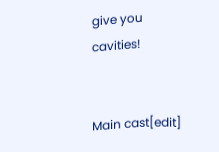give you cavities!


Main cast[edit]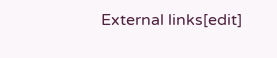External links[edit]